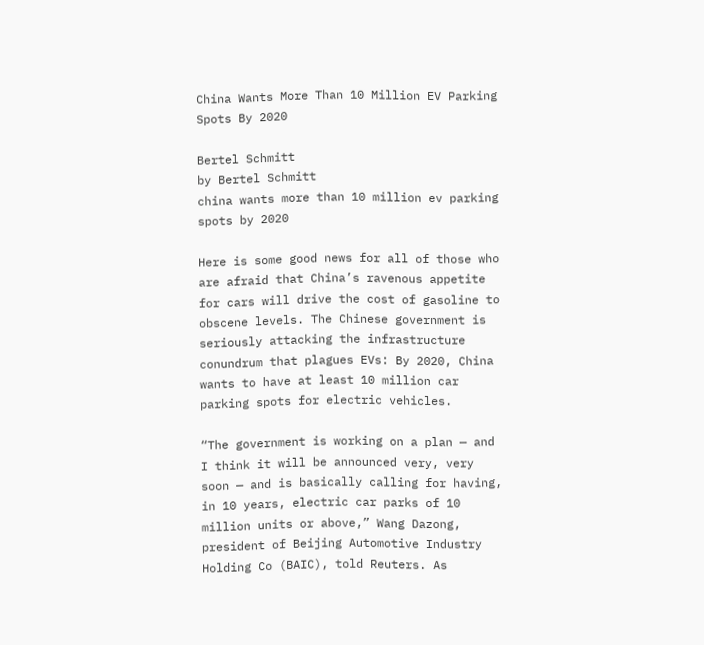China Wants More Than 10 Million EV Parking Spots By 2020

Bertel Schmitt
by Bertel Schmitt
china wants more than 10 million ev parking spots by 2020

Here is some good news for all of those who are afraid that China’s ravenous appetite for cars will drive the cost of gasoline to obscene levels. The Chinese government is seriously attacking the infrastructure conundrum that plagues EVs: By 2020, China wants to have at least 10 million car parking spots for electric vehicles.

“The government is working on a plan — and I think it will be announced very, very soon — and is basically calling for having, in 10 years, electric car parks of 10 million units or above,” Wang Dazong, president of Beijing Automotive Industry Holding Co (BAIC), told Reuters. As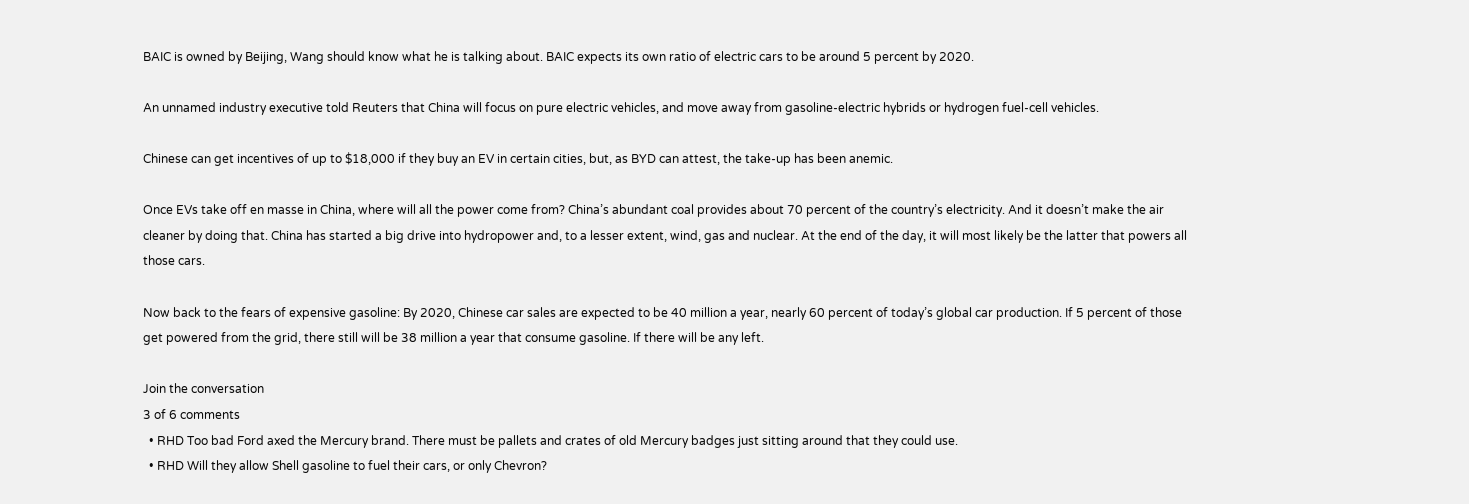BAIC is owned by Beijing, Wang should know what he is talking about. BAIC expects its own ratio of electric cars to be around 5 percent by 2020.

An unnamed industry executive told Reuters that China will focus on pure electric vehicles, and move away from gasoline-electric hybrids or hydrogen fuel-cell vehicles.

Chinese can get incentives of up to $18,000 if they buy an EV in certain cities, but, as BYD can attest, the take-up has been anemic.

Once EVs take off en masse in China, where will all the power come from? China’s abundant coal provides about 70 percent of the country’s electricity. And it doesn’t make the air cleaner by doing that. China has started a big drive into hydropower and, to a lesser extent, wind, gas and nuclear. At the end of the day, it will most likely be the latter that powers all those cars.

Now back to the fears of expensive gasoline: By 2020, Chinese car sales are expected to be 40 million a year, nearly 60 percent of today’s global car production. If 5 percent of those get powered from the grid, there still will be 38 million a year that consume gasoline. If there will be any left.

Join the conversation
3 of 6 comments
  • RHD Too bad Ford axed the Mercury brand. There must be pallets and crates of old Mercury badges just sitting around that they could use.
  • RHD Will they allow Shell gasoline to fuel their cars, or only Chevron?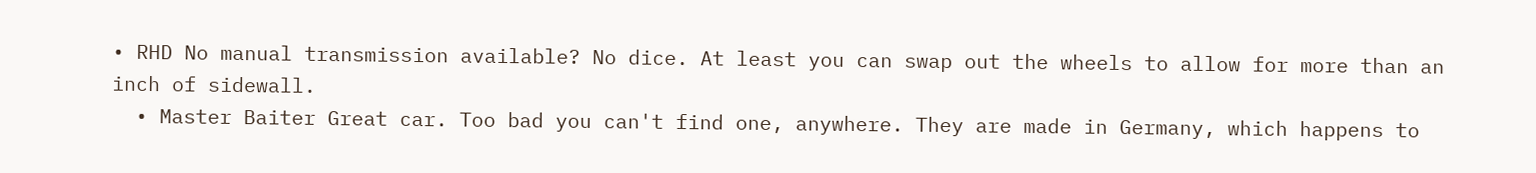• RHD No manual transmission available? No dice. At least you can swap out the wheels to allow for more than an inch of sidewall.
  • Master Baiter Great car. Too bad you can't find one, anywhere. They are made in Germany, which happens to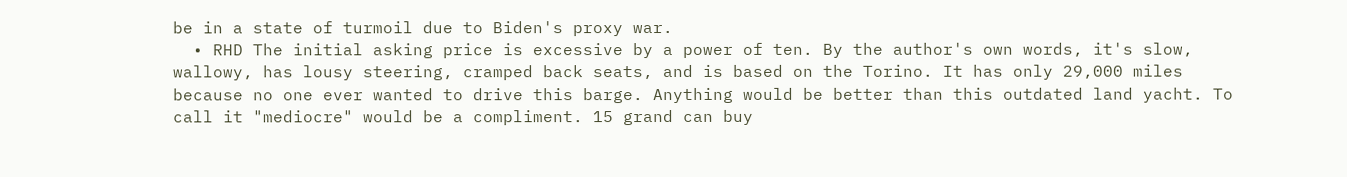be in a state of turmoil due to Biden's proxy war.
  • RHD The initial asking price is excessive by a power of ten. By the author's own words, it's slow, wallowy, has lousy steering, cramped back seats, and is based on the Torino. It has only 29,000 miles because no one ever wanted to drive this barge. Anything would be better than this outdated land yacht. To call it "mediocre" would be a compliment. 15 grand can buy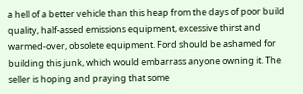a hell of a better vehicle than this heap from the days of poor build quality, half-assed emissions equipment, excessive thirst and warmed-over, obsolete equipment. Ford should be ashamed for building this junk, which would embarrass anyone owning it. The seller is hoping and praying that some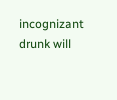incognizant drunk will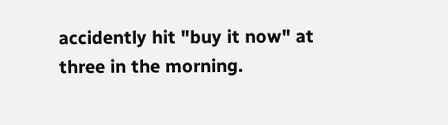accidently hit "buy it now" at three in the morning.